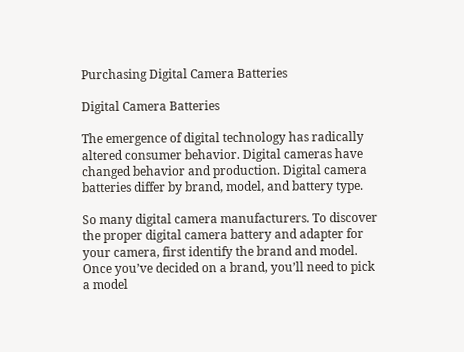Purchasing Digital Camera Batteries

Digital Camera Batteries

The emergence of digital technology has radically altered consumer behavior. Digital cameras have changed behavior and production. Digital camera batteries differ by brand, model, and battery type.

So many digital camera manufacturers. To discover the proper digital camera battery and adapter for your camera, first identify the brand and model. Once you’ve decided on a brand, you’ll need to pick a model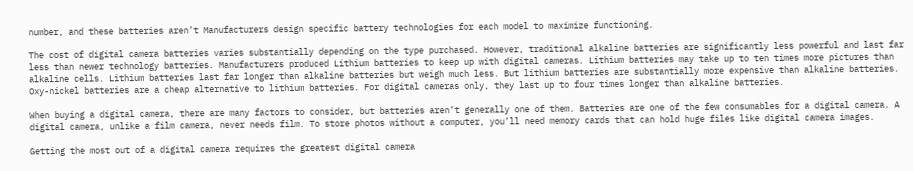number, and these batteries aren’t Manufacturers design specific battery technologies for each model to maximize functioning.

The cost of digital camera batteries varies substantially depending on the type purchased. However, traditional alkaline batteries are significantly less powerful and last far less than newer technology batteries. Manufacturers produced Lithium batteries to keep up with digital cameras. Lithium batteries may take up to ten times more pictures than alkaline cells. Lithium batteries last far longer than alkaline batteries but weigh much less. But lithium batteries are substantially more expensive than alkaline batteries. Oxy-nickel batteries are a cheap alternative to lithium batteries. For digital cameras only, they last up to four times longer than alkaline batteries.

When buying a digital camera, there are many factors to consider, but batteries aren’t generally one of them. Batteries are one of the few consumables for a digital camera. A digital camera, unlike a film camera, never needs film. To store photos without a computer, you’ll need memory cards that can hold huge files like digital camera images.

Getting the most out of a digital camera requires the greatest digital camera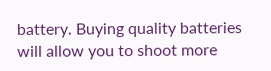battery. Buying quality batteries will allow you to shoot more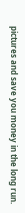pictures and save you money in the long run.